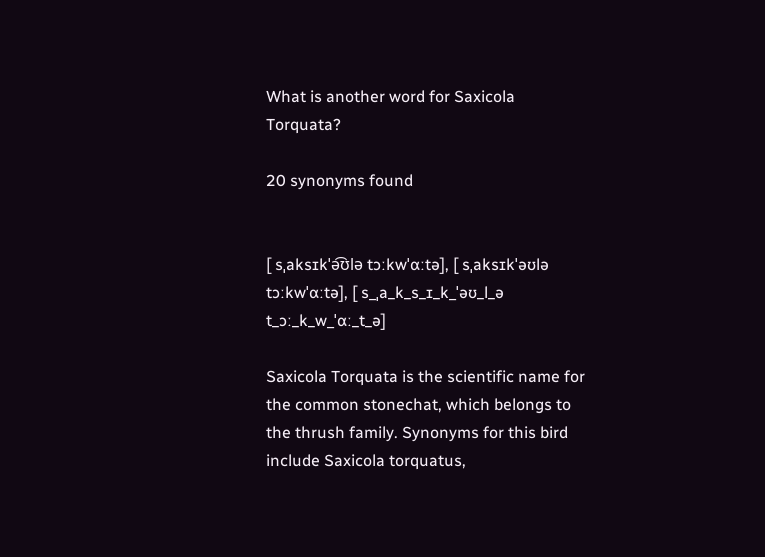What is another word for Saxicola Torquata?

20 synonyms found


[ sˌaksɪkˈə͡ʊlə tɔːkwˈɑːtə], [ sˌaksɪkˈəʊlə tɔːkwˈɑːtə], [ s_ˌa_k_s_ɪ_k_ˈəʊ_l_ə t_ɔː_k_w_ˈɑː_t_ə]

Saxicola Torquata is the scientific name for the common stonechat, which belongs to the thrush family. Synonyms for this bird include Saxicola torquatus,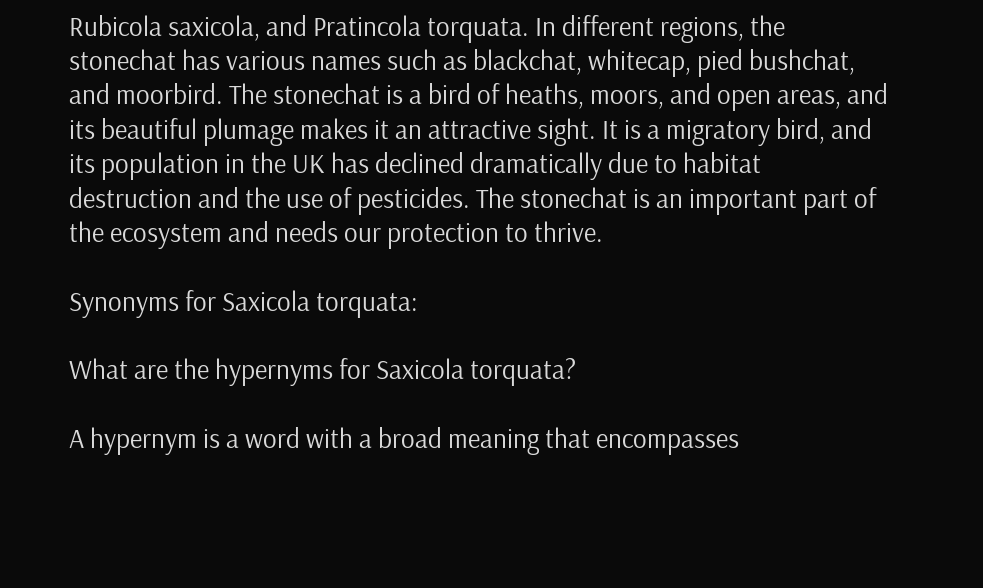Rubicola saxicola, and Pratincola torquata. In different regions, the stonechat has various names such as blackchat, whitecap, pied bushchat, and moorbird. The stonechat is a bird of heaths, moors, and open areas, and its beautiful plumage makes it an attractive sight. It is a migratory bird, and its population in the UK has declined dramatically due to habitat destruction and the use of pesticides. The stonechat is an important part of the ecosystem and needs our protection to thrive.

Synonyms for Saxicola torquata:

What are the hypernyms for Saxicola torquata?

A hypernym is a word with a broad meaning that encompasses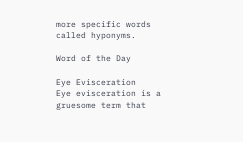more specific words called hyponyms.

Word of the Day

Eye Evisceration
Eye evisceration is a gruesome term that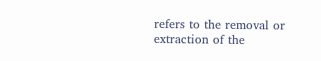refers to the removal or extraction of the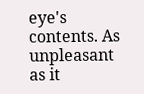eye's contents. As unpleasant as it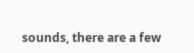sounds, there are a few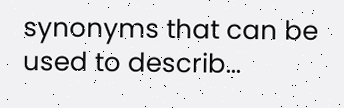synonyms that can be used to describ...